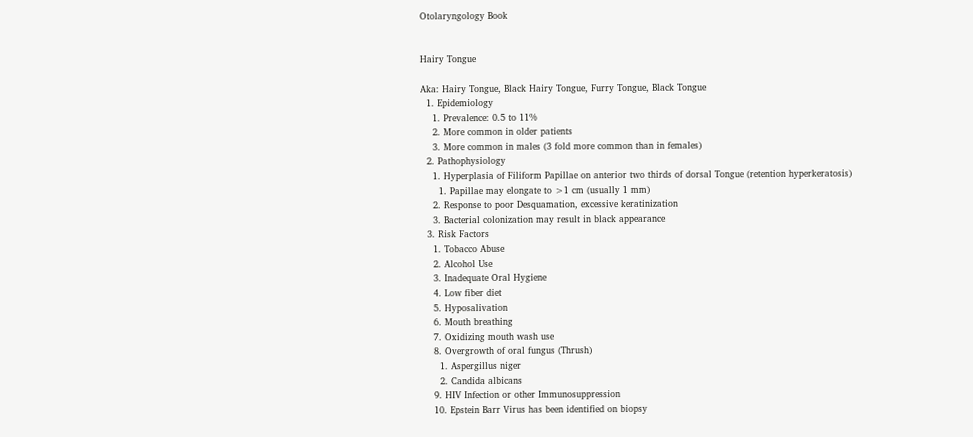Otolaryngology Book


Hairy Tongue

Aka: Hairy Tongue, Black Hairy Tongue, Furry Tongue, Black Tongue
  1. Epidemiology
    1. Prevalence: 0.5 to 11%
    2. More common in older patients
    3. More common in males (3 fold more common than in females)
  2. Pathophysiology
    1. Hyperplasia of Filiform Papillae on anterior two thirds of dorsal Tongue (retention hyperkeratosis)
      1. Papillae may elongate to >1 cm (usually 1 mm)
    2. Response to poor Desquamation, excessive keratinization
    3. Bacterial colonization may result in black appearance
  3. Risk Factors
    1. Tobacco Abuse
    2. Alcohol Use
    3. Inadequate Oral Hygiene
    4. Low fiber diet
    5. Hyposalivation
    6. Mouth breathing
    7. Oxidizing mouth wash use
    8. Overgrowth of oral fungus (Thrush)
      1. Aspergillus niger
      2. Candida albicans
    9. HIV Infection or other Immunosuppression
    10. Epstein Barr Virus has been identified on biopsy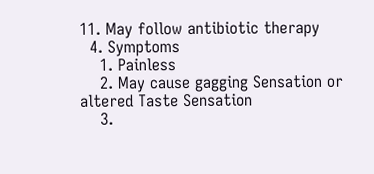11. May follow antibiotic therapy
  4. Symptoms
    1. Painless
    2. May cause gagging Sensation or altered Taste Sensation
    3.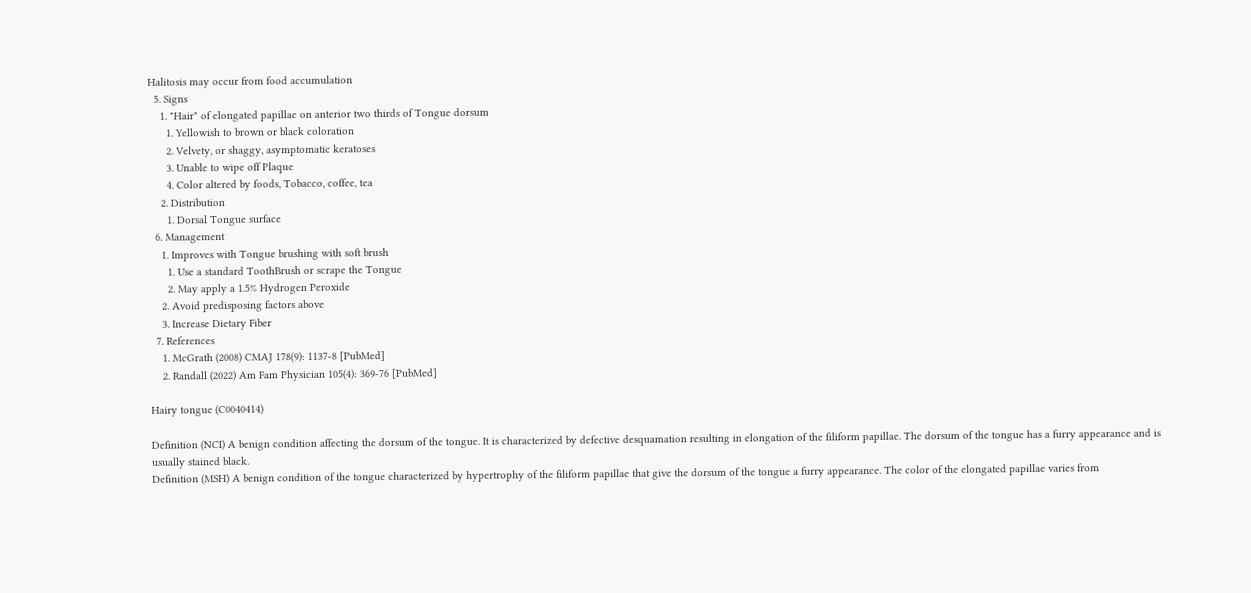Halitosis may occur from food accumulation
  5. Signs
    1. "Hair" of elongated papillae on anterior two thirds of Tongue dorsum
      1. Yellowish to brown or black coloration
      2. Velvety, or shaggy, asymptomatic keratoses
      3. Unable to wipe off Plaque
      4. Color altered by foods, Tobacco, coffee, tea
    2. Distribution
      1. Dorsal Tongue surface
  6. Management
    1. Improves with Tongue brushing with soft brush
      1. Use a standard ToothBrush or scrape the Tongue
      2. May apply a 1.5% Hydrogen Peroxide
    2. Avoid predisposing factors above
    3. Increase Dietary Fiber
  7. References
    1. McGrath (2008) CMAJ 178(9): 1137-8 [PubMed]
    2. Randall (2022) Am Fam Physician 105(4): 369-76 [PubMed]

Hairy tongue (C0040414)

Definition (NCI) A benign condition affecting the dorsum of the tongue. It is characterized by defective desquamation resulting in elongation of the filiform papillae. The dorsum of the tongue has a furry appearance and is usually stained black.
Definition (MSH) A benign condition of the tongue characterized by hypertrophy of the filiform papillae that give the dorsum of the tongue a furry appearance. The color of the elongated papillae varies from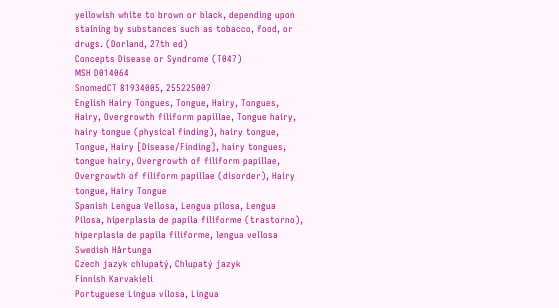yellowish white to brown or black, depending upon staining by substances such as tobacco, food, or drugs. (Dorland, 27th ed)
Concepts Disease or Syndrome (T047)
MSH D014064
SnomedCT 81934005, 255225007
English Hairy Tongues, Tongue, Hairy, Tongues, Hairy, Overgrowth filiform papillae, Tongue hairy, hairy tongue (physical finding), hairy tongue, Tongue, Hairy [Disease/Finding], hairy tongues, tongue hairy, Overgrowth of filiform papillae, Overgrowth of filiform papillae (disorder), Hairy tongue, Hairy Tongue
Spanish Lengua Vellosa, Lengua pilosa, Lengua Pilosa, hiperplasia de papila filiforme (trastorno), hiperplasia de papila filiforme, lengua vellosa
Swedish Hårtunga
Czech jazyk chlupatý, Chlupatý jazyk
Finnish Karvakieli
Portuguese Língua vilosa, Língua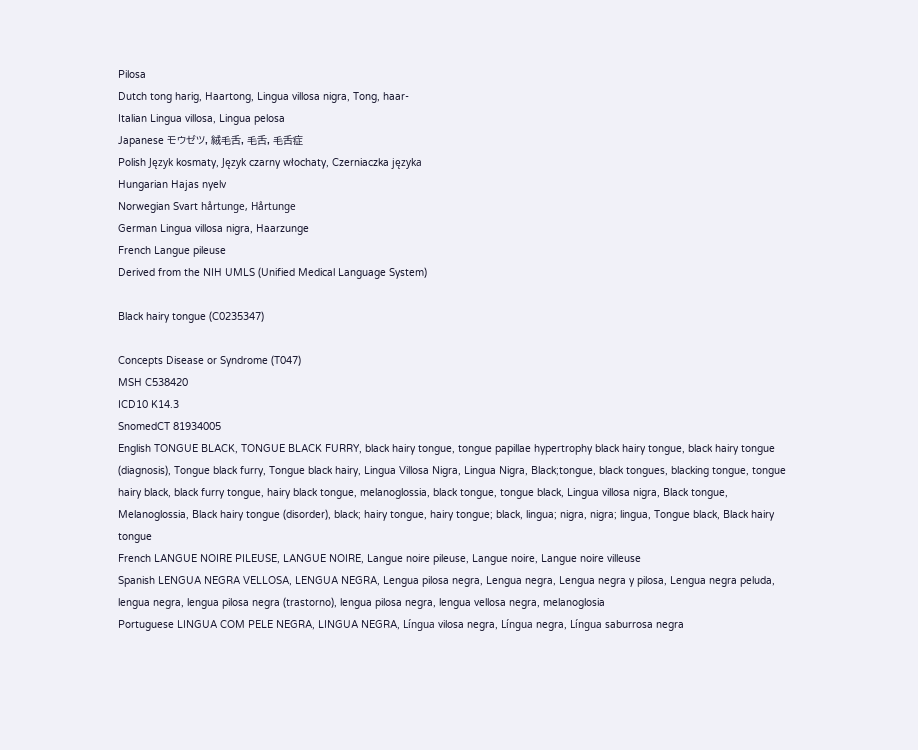Pilosa
Dutch tong harig, Haartong, Lingua villosa nigra, Tong, haar-
Italian Lingua villosa, Lingua pelosa
Japanese モウゼツ, 絨毛舌, 毛舌, 毛舌症
Polish Język kosmaty, Język czarny włochaty, Czerniaczka języka
Hungarian Hajas nyelv
Norwegian Svart hårtunge, Hårtunge
German Lingua villosa nigra, Haarzunge
French Langue pileuse
Derived from the NIH UMLS (Unified Medical Language System)

Black hairy tongue (C0235347)

Concepts Disease or Syndrome (T047)
MSH C538420
ICD10 K14.3
SnomedCT 81934005
English TONGUE BLACK, TONGUE BLACK FURRY, black hairy tongue, tongue papillae hypertrophy black hairy tongue, black hairy tongue (diagnosis), Tongue black furry, Tongue black hairy, Lingua Villosa Nigra, Lingua Nigra, Black;tongue, black tongues, blacking tongue, tongue hairy black, black furry tongue, hairy black tongue, melanoglossia, black tongue, tongue black, Lingua villosa nigra, Black tongue, Melanoglossia, Black hairy tongue (disorder), black; hairy tongue, hairy tongue; black, lingua; nigra, nigra; lingua, Tongue black, Black hairy tongue
French LANGUE NOIRE PILEUSE, LANGUE NOIRE, Langue noire pileuse, Langue noire, Langue noire villeuse
Spanish LENGUA NEGRA VELLOSA, LENGUA NEGRA, Lengua pilosa negra, Lengua negra, Lengua negra y pilosa, Lengua negra peluda, lengua negra, lengua pilosa negra (trastorno), lengua pilosa negra, lengua vellosa negra, melanoglosia
Portuguese LINGUA COM PELE NEGRA, LINGUA NEGRA, Língua vilosa negra, Língua negra, Língua saburrosa negra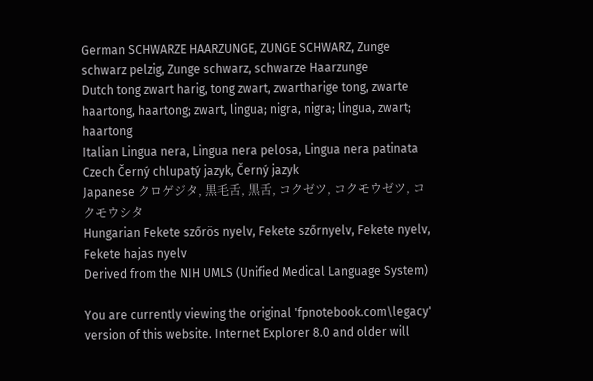German SCHWARZE HAARZUNGE, ZUNGE SCHWARZ, Zunge schwarz pelzig, Zunge schwarz, schwarze Haarzunge
Dutch tong zwart harig, tong zwart, zwartharige tong, zwarte haartong, haartong; zwart, lingua; nigra, nigra; lingua, zwart; haartong
Italian Lingua nera, Lingua nera pelosa, Lingua nera patinata
Czech Černý chlupatý jazyk, Černý jazyk
Japanese クロゲジタ, 黒毛舌, 黒舌, コクゼツ, コクモウゼツ, コクモウシタ
Hungarian Fekete szőrös nyelv, Fekete szőrnyelv, Fekete nyelv, Fekete hajas nyelv
Derived from the NIH UMLS (Unified Medical Language System)

You are currently viewing the original 'fpnotebook.com\legacy' version of this website. Internet Explorer 8.0 and older will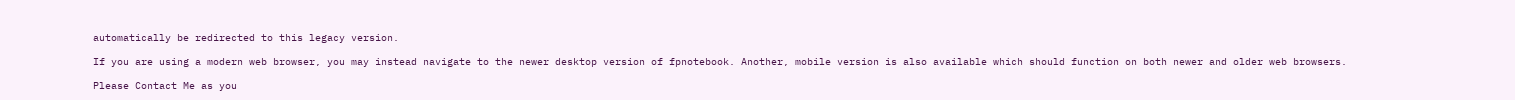automatically be redirected to this legacy version.

If you are using a modern web browser, you may instead navigate to the newer desktop version of fpnotebook. Another, mobile version is also available which should function on both newer and older web browsers.

Please Contact Me as you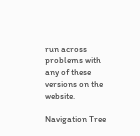run across problems with any of these versions on the website.

Navigation Tree